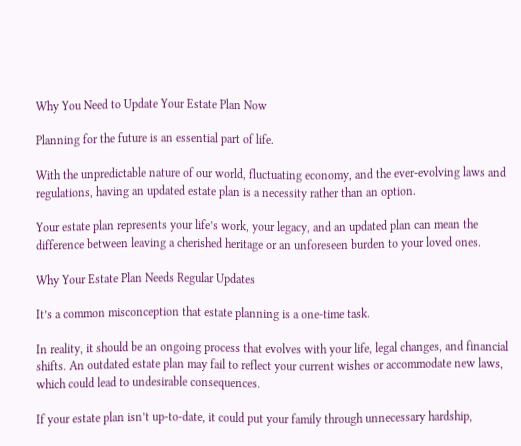Why You Need to Update Your Estate Plan Now

Planning for the future is an essential part of life.

With the unpredictable nature of our world, fluctuating economy, and the ever-evolving laws and regulations, having an updated estate plan is a necessity rather than an option.

Your estate plan represents your life’s work, your legacy, and an updated plan can mean the difference between leaving a cherished heritage or an unforeseen burden to your loved ones.

Why Your Estate Plan Needs Regular Updates

It’s a common misconception that estate planning is a one-time task.

In reality, it should be an ongoing process that evolves with your life, legal changes, and financial shifts. An outdated estate plan may fail to reflect your current wishes or accommodate new laws, which could lead to undesirable consequences.

If your estate plan isn’t up-to-date, it could put your family through unnecessary hardship,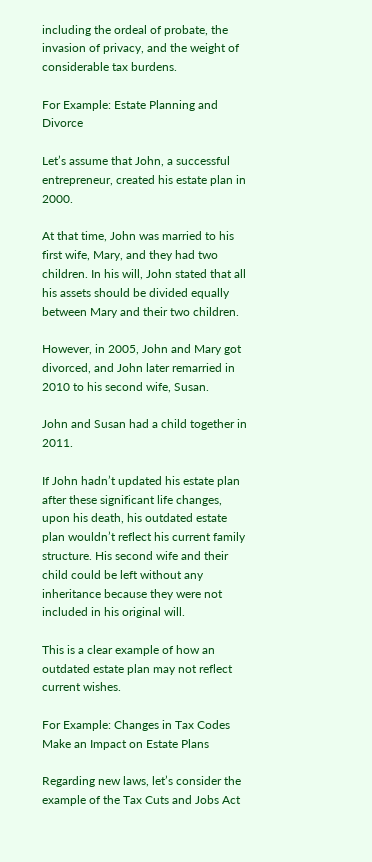including the ordeal of probate, the invasion of privacy, and the weight of considerable tax burdens.

For Example: Estate Planning and Divorce

Let’s assume that John, a successful entrepreneur, created his estate plan in 2000.

At that time, John was married to his first wife, Mary, and they had two children. In his will, John stated that all his assets should be divided equally between Mary and their two children.

However, in 2005, John and Mary got divorced, and John later remarried in 2010 to his second wife, Susan.

John and Susan had a child together in 2011.

If John hadn’t updated his estate plan after these significant life changes, upon his death, his outdated estate plan wouldn’t reflect his current family structure. His second wife and their child could be left without any inheritance because they were not included in his original will.

This is a clear example of how an outdated estate plan may not reflect current wishes.

For Example: Changes in Tax Codes Make an Impact on Estate Plans

Regarding new laws, let’s consider the example of the Tax Cuts and Jobs Act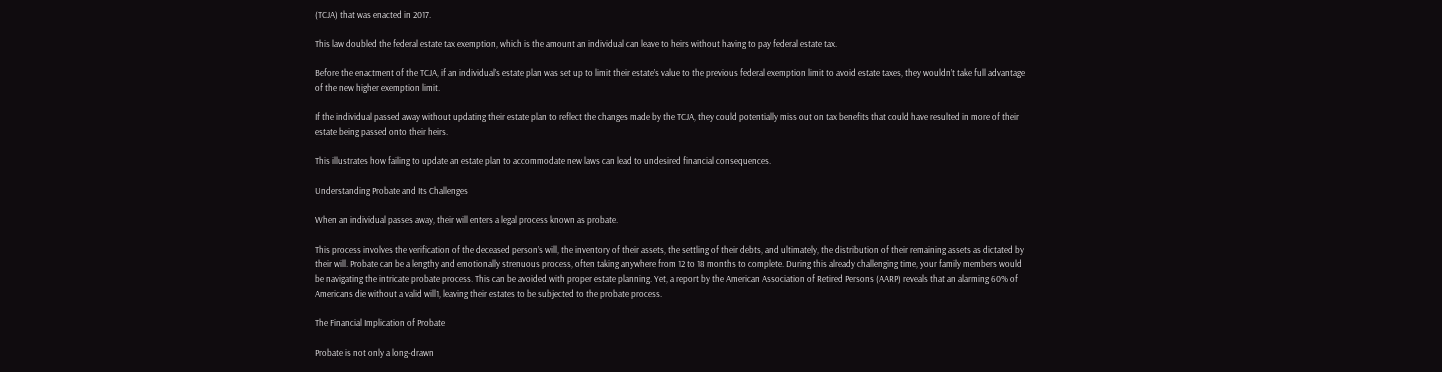(TCJA) that was enacted in 2017.

This law doubled the federal estate tax exemption, which is the amount an individual can leave to heirs without having to pay federal estate tax.

Before the enactment of the TCJA, if an individual’s estate plan was set up to limit their estate’s value to the previous federal exemption limit to avoid estate taxes, they wouldn’t take full advantage of the new higher exemption limit.

If the individual passed away without updating their estate plan to reflect the changes made by the TCJA, they could potentially miss out on tax benefits that could have resulted in more of their estate being passed onto their heirs.

This illustrates how failing to update an estate plan to accommodate new laws can lead to undesired financial consequences.

Understanding Probate and Its Challenges

When an individual passes away, their will enters a legal process known as probate.

This process involves the verification of the deceased person’s will, the inventory of their assets, the settling of their debts, and ultimately, the distribution of their remaining assets as dictated by their will. Probate can be a lengthy and emotionally strenuous process, often taking anywhere from 12 to 18 months to complete. During this already challenging time, your family members would be navigating the intricate probate process. This can be avoided with proper estate planning. Yet, a report by the American Association of Retired Persons (AARP) reveals that an alarming 60% of Americans die without a valid will1, leaving their estates to be subjected to the probate process.

The Financial Implication of Probate

Probate is not only a long-drawn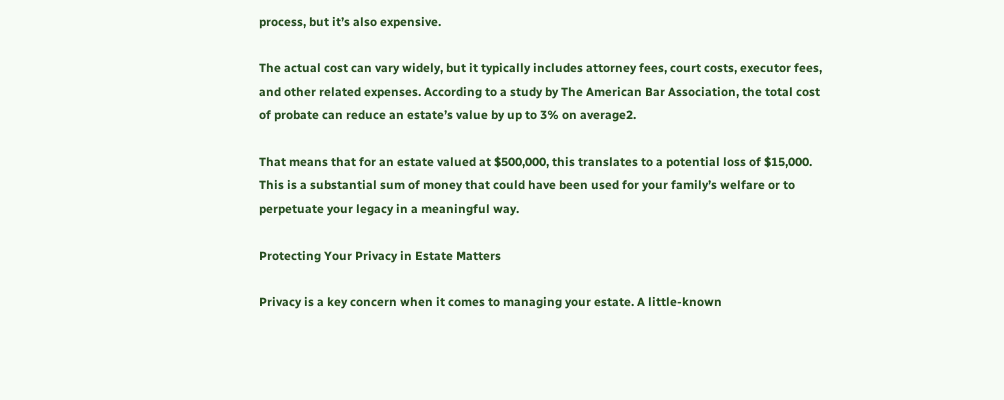process, but it’s also expensive.

The actual cost can vary widely, but it typically includes attorney fees, court costs, executor fees, and other related expenses. According to a study by The American Bar Association, the total cost of probate can reduce an estate’s value by up to 3% on average2.

That means that for an estate valued at $500,000, this translates to a potential loss of $15,000. This is a substantial sum of money that could have been used for your family’s welfare or to perpetuate your legacy in a meaningful way.

Protecting Your Privacy in Estate Matters

Privacy is a key concern when it comes to managing your estate. A little-known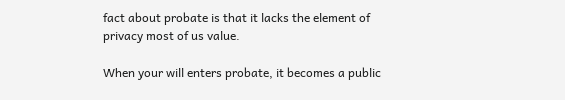fact about probate is that it lacks the element of privacy most of us value.

When your will enters probate, it becomes a public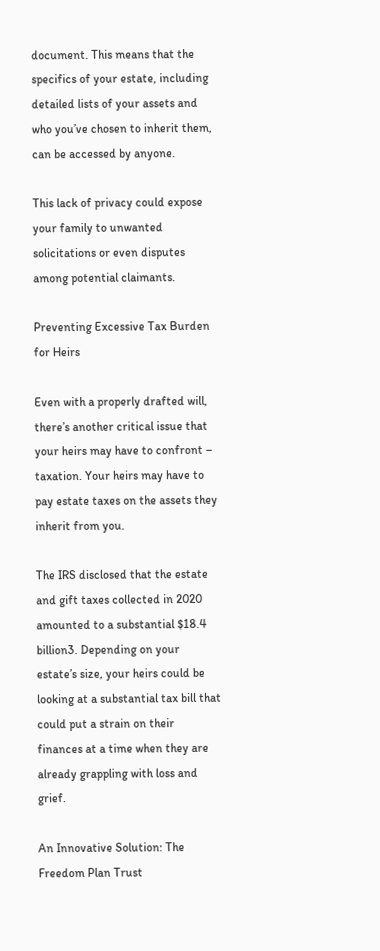document. This means that the specifics of your estate, including detailed lists of your assets and who you’ve chosen to inherit them, can be accessed by anyone.

This lack of privacy could expose your family to unwanted solicitations or even disputes among potential claimants.

Preventing Excessive Tax Burden for Heirs

Even with a properly drafted will, there’s another critical issue that your heirs may have to confront – taxation. Your heirs may have to pay estate taxes on the assets they inherit from you.

The IRS disclosed that the estate and gift taxes collected in 2020 amounted to a substantial $18.4 billion3. Depending on your estate’s size, your heirs could be looking at a substantial tax bill that could put a strain on their finances at a time when they are already grappling with loss and grief.

An Innovative Solution: The Freedom Plan Trust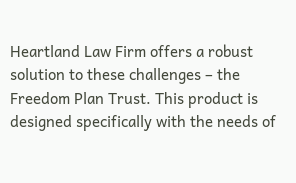Heartland Law Firm offers a robust solution to these challenges – the Freedom Plan Trust. This product is designed specifically with the needs of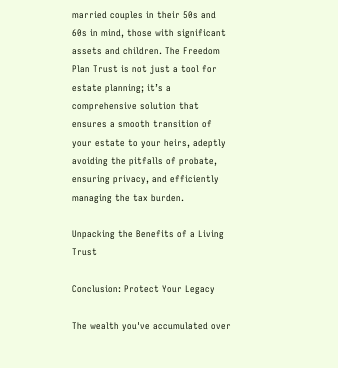married couples in their 50s and 60s in mind, those with significant assets and children. The Freedom Plan Trust is not just a tool for estate planning; it’s a comprehensive solution that ensures a smooth transition of your estate to your heirs, adeptly avoiding the pitfalls of probate, ensuring privacy, and efficiently managing the tax burden.

Unpacking the Benefits of a Living Trust

Conclusion: Protect Your Legacy

The wealth you've accumulated over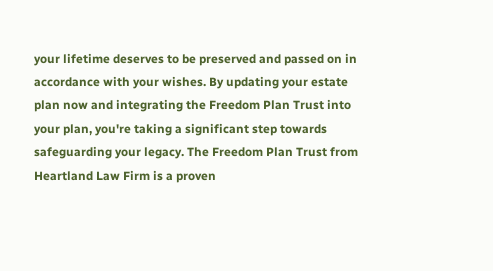your lifetime deserves to be preserved and passed on in accordance with your wishes. By updating your estate plan now and integrating the Freedom Plan Trust into your plan, you're taking a significant step towards safeguarding your legacy. The Freedom Plan Trust from Heartland Law Firm is a proven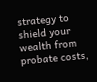strategy to shield your wealth from probate costs,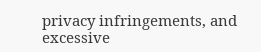privacy infringements, and excessive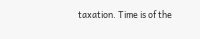taxation. Time is of the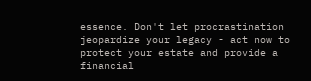essence. Don't let procrastination jeopardize your legacy - act now to protect your estate and provide a financial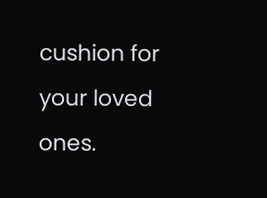cushion for your loved ones.